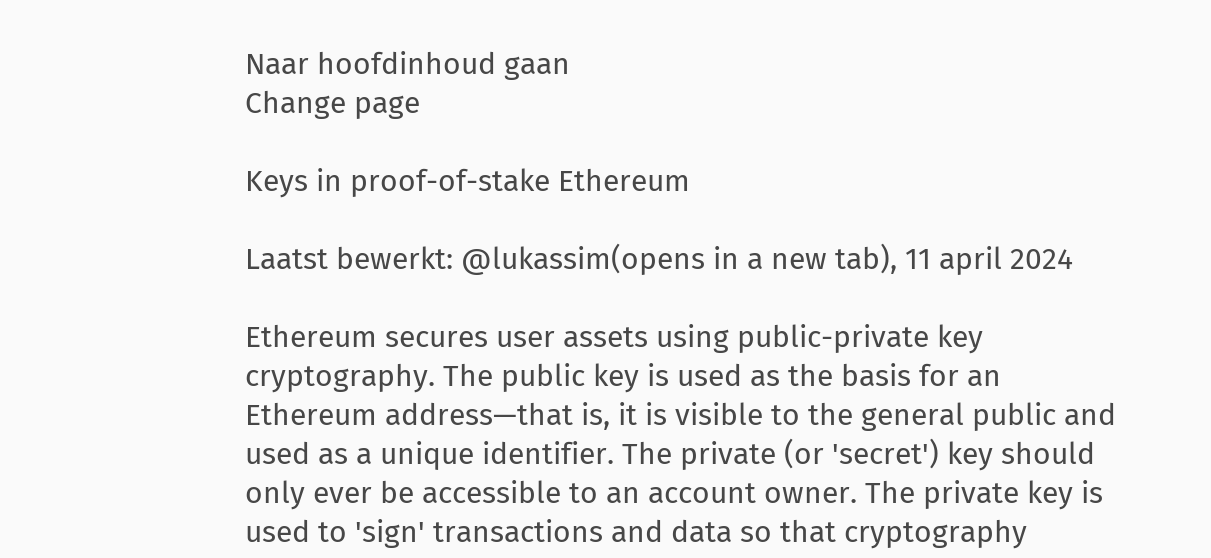Naar hoofdinhoud gaan
Change page

Keys in proof-of-stake Ethereum

Laatst bewerkt: @lukassim(opens in a new tab), 11 april 2024

Ethereum secures user assets using public-private key cryptography. The public key is used as the basis for an Ethereum address—that is, it is visible to the general public and used as a unique identifier. The private (or 'secret') key should only ever be accessible to an account owner. The private key is used to 'sign' transactions and data so that cryptography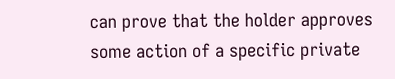can prove that the holder approves some action of a specific private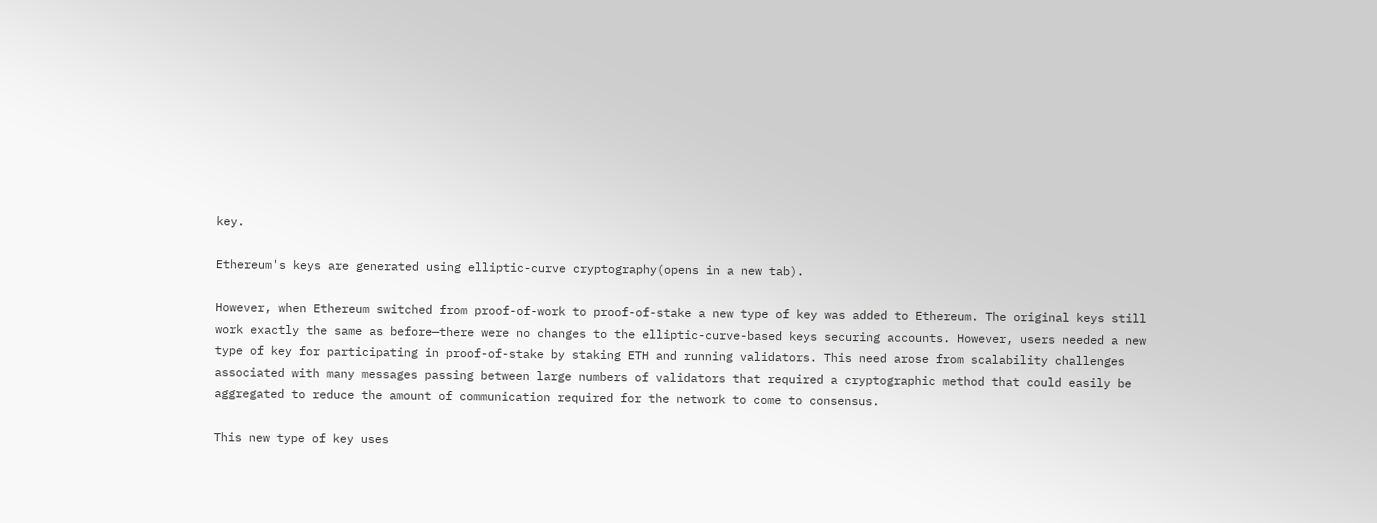key.

Ethereum's keys are generated using elliptic-curve cryptography(opens in a new tab).

However, when Ethereum switched from proof-of-work to proof-of-stake a new type of key was added to Ethereum. The original keys still work exactly the same as before—there were no changes to the elliptic-curve-based keys securing accounts. However, users needed a new type of key for participating in proof-of-stake by staking ETH and running validators. This need arose from scalability challenges associated with many messages passing between large numbers of validators that required a cryptographic method that could easily be aggregated to reduce the amount of communication required for the network to come to consensus.

This new type of key uses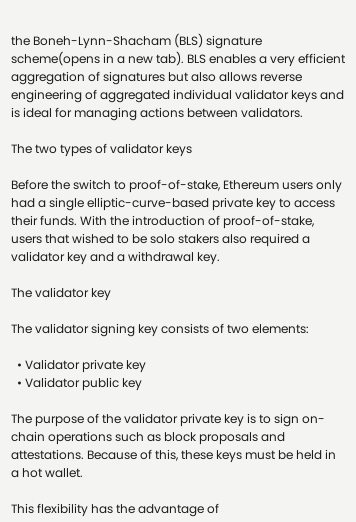the Boneh-Lynn-Shacham (BLS) signature scheme(opens in a new tab). BLS enables a very efficient aggregation of signatures but also allows reverse engineering of aggregated individual validator keys and is ideal for managing actions between validators.

The two types of validator keys

Before the switch to proof-of-stake, Ethereum users only had a single elliptic-curve-based private key to access their funds. With the introduction of proof-of-stake, users that wished to be solo stakers also required a validator key and a withdrawal key.

The validator key

The validator signing key consists of two elements:

  • Validator private key
  • Validator public key

The purpose of the validator private key is to sign on-chain operations such as block proposals and attestations. Because of this, these keys must be held in a hot wallet.

This flexibility has the advantage of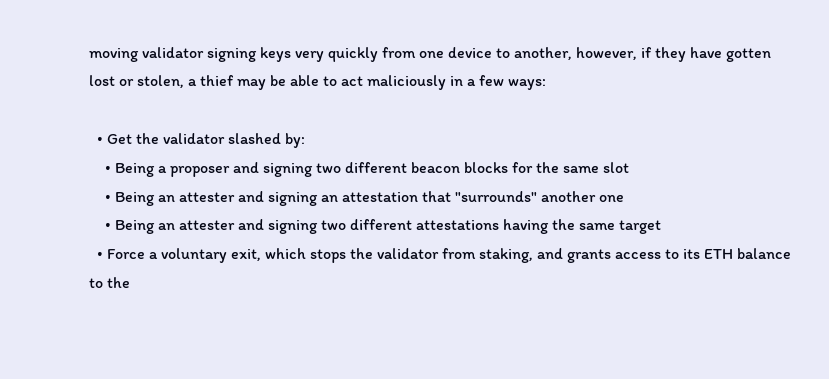moving validator signing keys very quickly from one device to another, however, if they have gotten lost or stolen, a thief may be able to act maliciously in a few ways:

  • Get the validator slashed by:
    • Being a proposer and signing two different beacon blocks for the same slot
    • Being an attester and signing an attestation that "surrounds" another one
    • Being an attester and signing two different attestations having the same target
  • Force a voluntary exit, which stops the validator from staking, and grants access to its ETH balance to the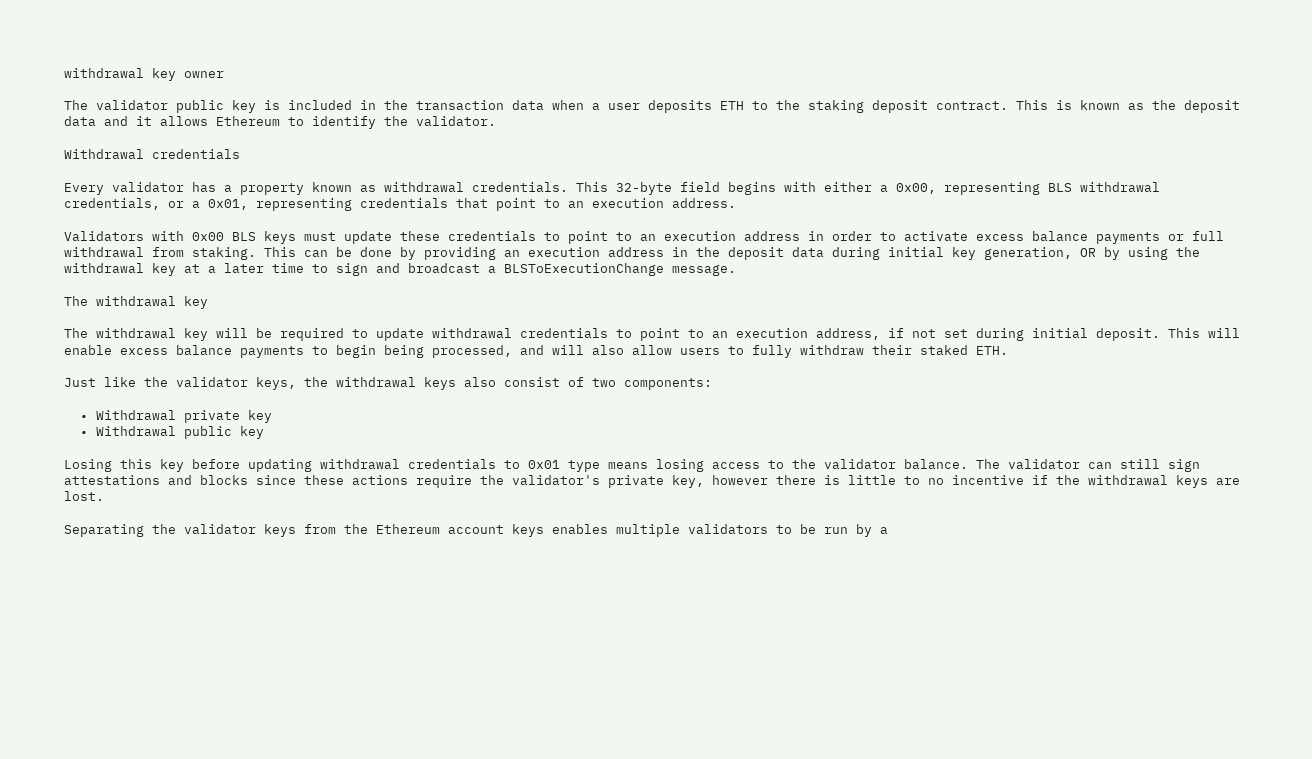withdrawal key owner

The validator public key is included in the transaction data when a user deposits ETH to the staking deposit contract. This is known as the deposit data and it allows Ethereum to identify the validator.

Withdrawal credentials

Every validator has a property known as withdrawal credentials. This 32-byte field begins with either a 0x00, representing BLS withdrawal credentials, or a 0x01, representing credentials that point to an execution address.

Validators with 0x00 BLS keys must update these credentials to point to an execution address in order to activate excess balance payments or full withdrawal from staking. This can be done by providing an execution address in the deposit data during initial key generation, OR by using the withdrawal key at a later time to sign and broadcast a BLSToExecutionChange message.

The withdrawal key

The withdrawal key will be required to update withdrawal credentials to point to an execution address, if not set during initial deposit. This will enable excess balance payments to begin being processed, and will also allow users to fully withdraw their staked ETH.

Just like the validator keys, the withdrawal keys also consist of two components:

  • Withdrawal private key
  • Withdrawal public key

Losing this key before updating withdrawal credentials to 0x01 type means losing access to the validator balance. The validator can still sign attestations and blocks since these actions require the validator's private key, however there is little to no incentive if the withdrawal keys are lost.

Separating the validator keys from the Ethereum account keys enables multiple validators to be run by a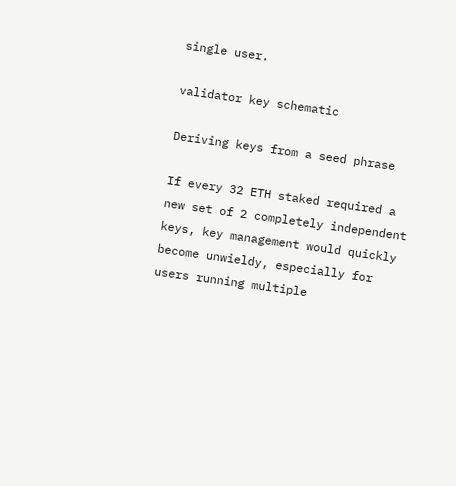single user.

validator key schematic

Deriving keys from a seed phrase

If every 32 ETH staked required a new set of 2 completely independent keys, key management would quickly become unwieldy, especially for users running multiple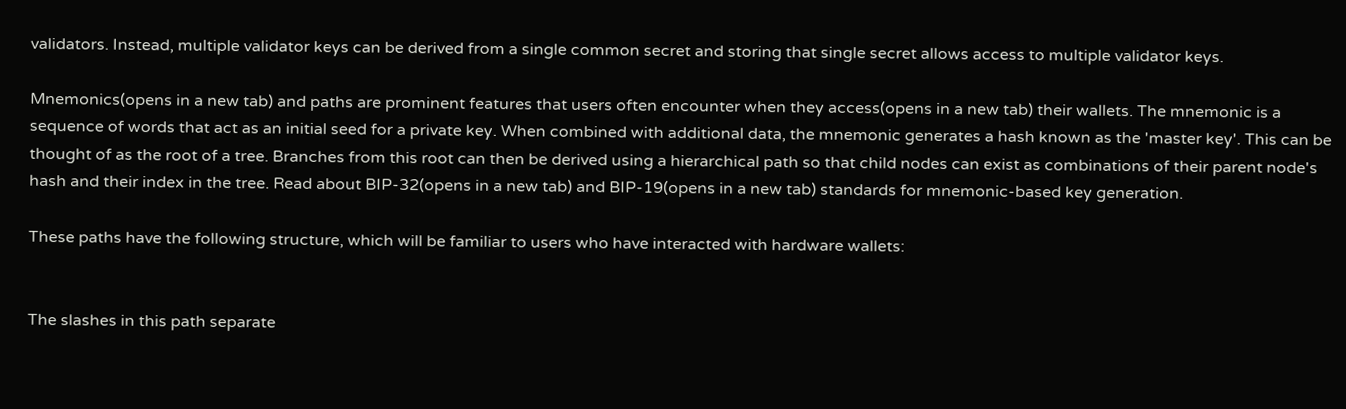validators. Instead, multiple validator keys can be derived from a single common secret and storing that single secret allows access to multiple validator keys.

Mnemonics(opens in a new tab) and paths are prominent features that users often encounter when they access(opens in a new tab) their wallets. The mnemonic is a sequence of words that act as an initial seed for a private key. When combined with additional data, the mnemonic generates a hash known as the 'master key'. This can be thought of as the root of a tree. Branches from this root can then be derived using a hierarchical path so that child nodes can exist as combinations of their parent node's hash and their index in the tree. Read about BIP-32(opens in a new tab) and BIP-19(opens in a new tab) standards for mnemonic-based key generation.

These paths have the following structure, which will be familiar to users who have interacted with hardware wallets:


The slashes in this path separate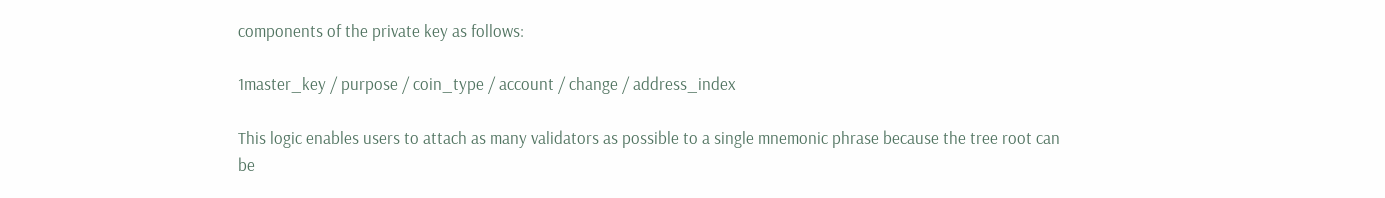components of the private key as follows:

1master_key / purpose / coin_type / account / change / address_index

This logic enables users to attach as many validators as possible to a single mnemonic phrase because the tree root can be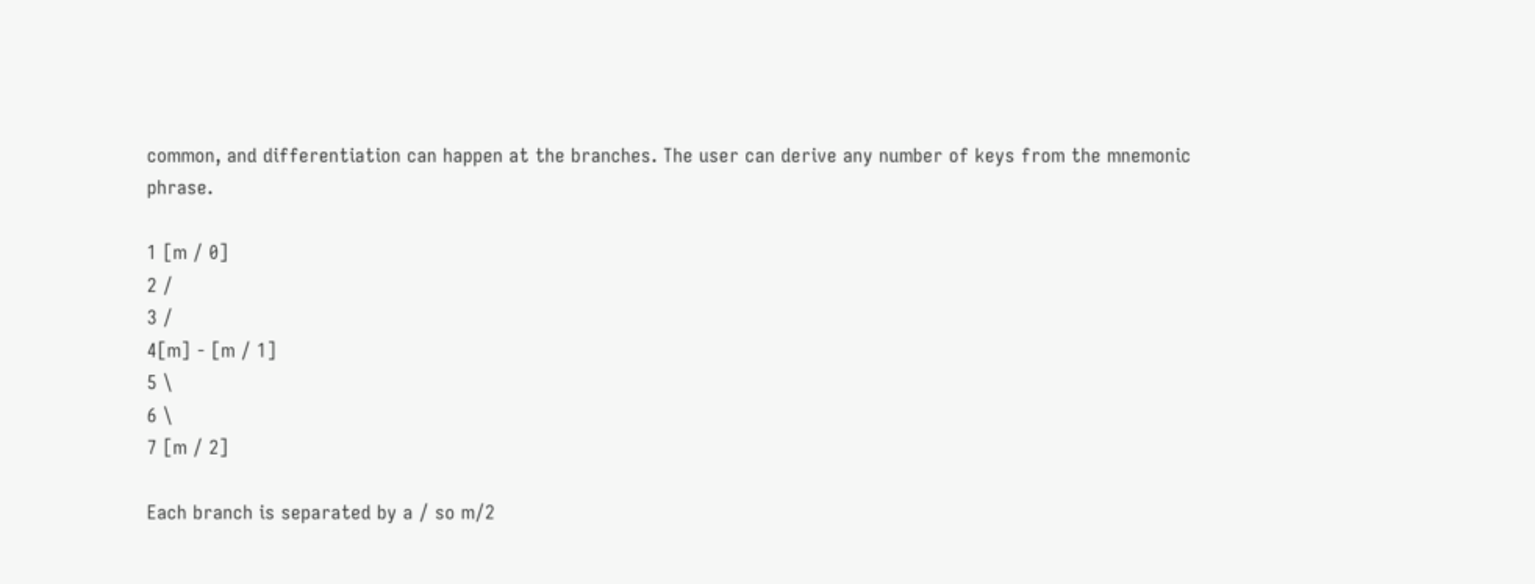common, and differentiation can happen at the branches. The user can derive any number of keys from the mnemonic phrase.

1 [m / 0]
2 /
3 /
4[m] - [m / 1]
5 \
6 \
7 [m / 2]

Each branch is separated by a / so m/2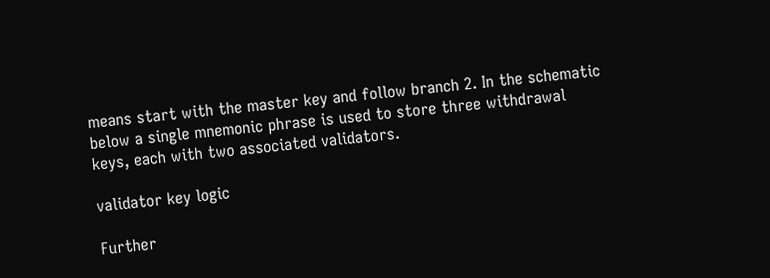means start with the master key and follow branch 2. In the schematic below a single mnemonic phrase is used to store three withdrawal keys, each with two associated validators.

validator key logic

Further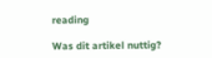reading

Was dit artikel nuttig?